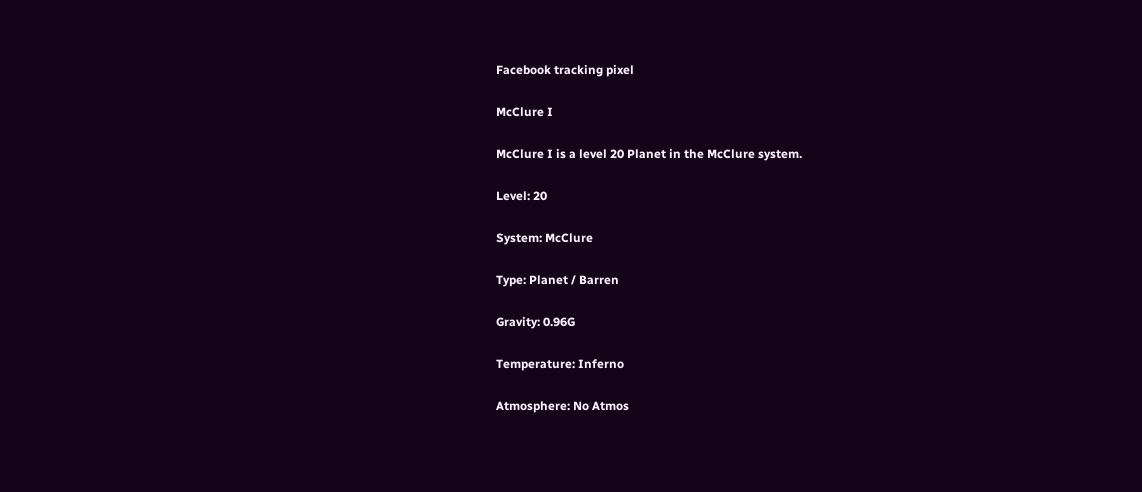Facebook tracking pixel

McClure I

McClure I is a level 20 Planet in the McClure system.

Level: 20

System: McClure

Type: Planet / Barren

Gravity: 0.96G

Temperature: Inferno

Atmosphere: No Atmos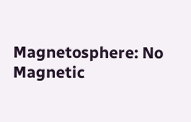Magnetosphere: No Magnetic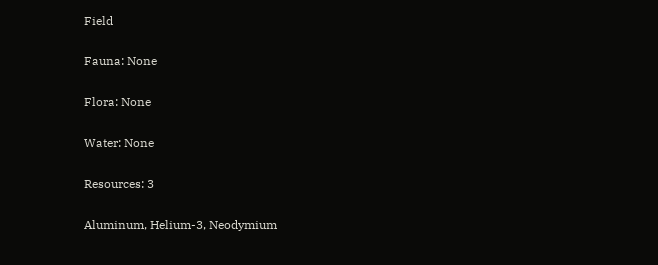Field

Fauna: None

Flora: None

Water: None

Resources: 3

Aluminum, Helium-3, Neodymium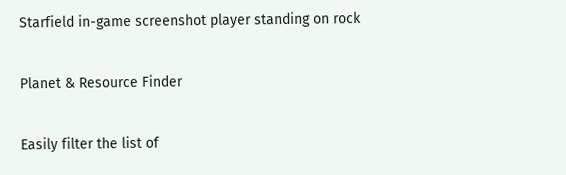Starfield in-game screenshot player standing on rock

Planet & Resource Finder

Easily filter the list of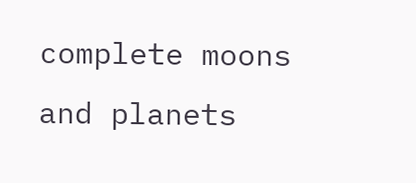complete moons and planets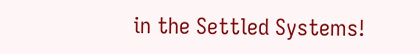in the Settled Systems!